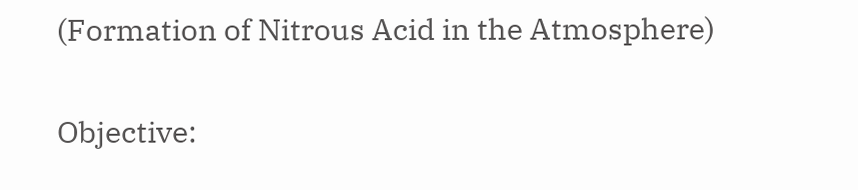(Formation of Nitrous Acid in the Atmosphere)

Objective: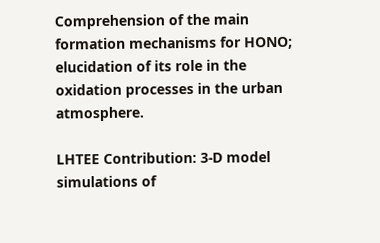Comprehension of the main formation mechanisms for HONO; elucidation of its role in the oxidation processes in the urban atmosphere.

LHTEE Contribution: 3-D model simulations of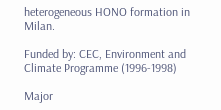heterogeneous HONO formation in Milan.

Funded by: CEC, Environment and Climate Programme (1996-1998)

Major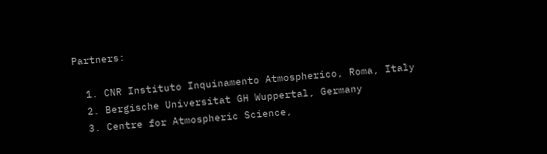Partners:

  1. CNR Instituto Inquinamento Atmospherico, Roma, Italy
  2. Bergische Universitat GH Wuppertal, Germany
  3. Centre for Atmospheric Science,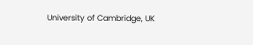University of Cambridge, UK